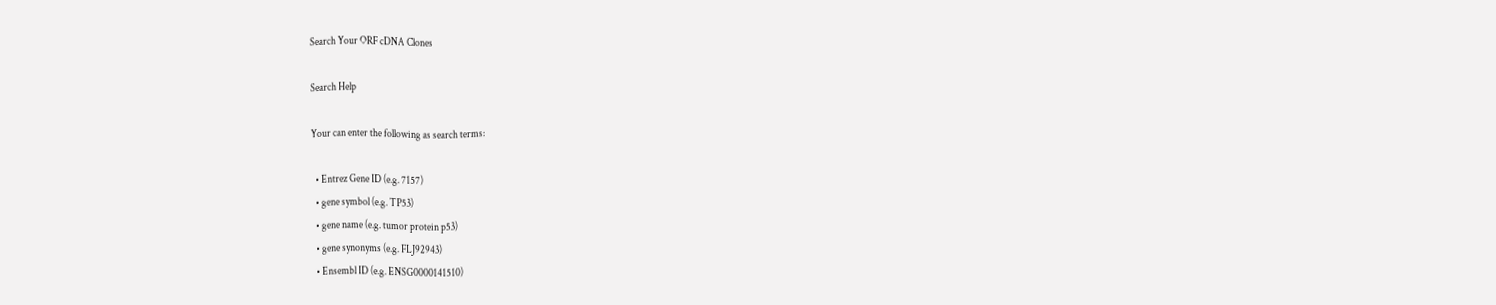Search Your ORF cDNA Clones

Search Help

Your can enter the following as search terms:

  • Entrez Gene ID (e.g. 7157)
  • gene symbol (e.g. TP53)
  • gene name (e.g. tumor protein p53)
  • gene synonyms (e.g. FLJ92943)
  • Ensembl ID (e.g. ENSG0000141510)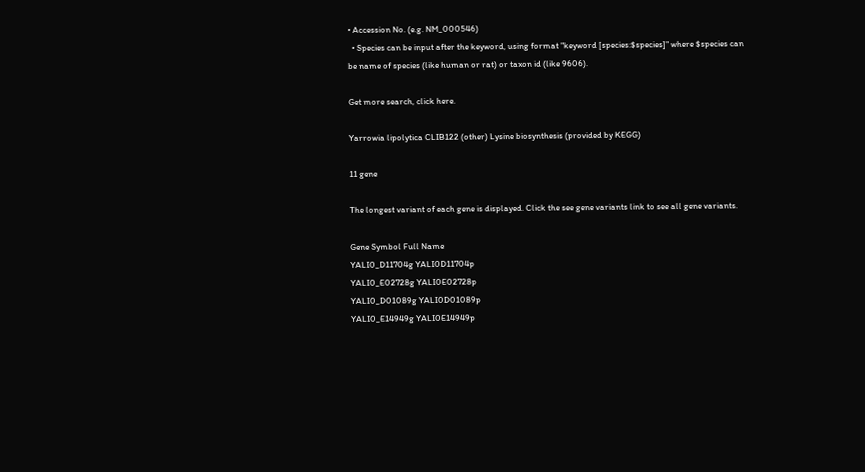• Accession No. (e.g. NM_000546)
  • Species can be input after the keyword, using format "keyword [species:$species]" where $species can be name of species (like human or rat) or taxon id (like 9606).

Get more search, click here.

Yarrowia lipolytica CLIB122 (other) Lysine biosynthesis (provided by KEGG)

11 gene

The longest variant of each gene is displayed. Click the see gene variants link to see all gene variants.

Gene Symbol Full Name
YALI0_D11704g YALI0D11704p
YALI0_E02728g YALI0E02728p
YALI0_D01089g YALI0D01089p
YALI0_E14949g YALI0E14949p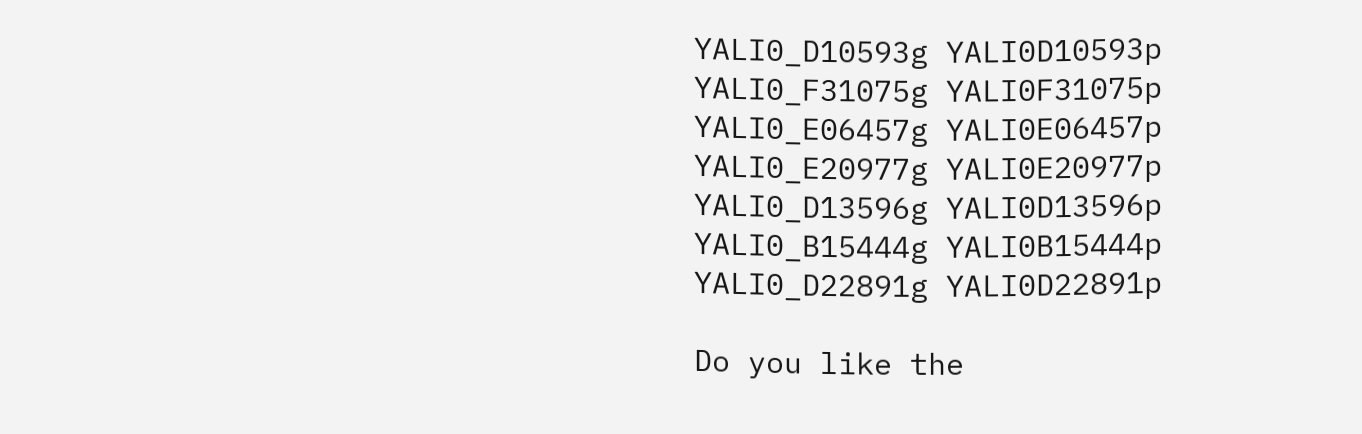YALI0_D10593g YALI0D10593p
YALI0_F31075g YALI0F31075p
YALI0_E06457g YALI0E06457p
YALI0_E20977g YALI0E20977p
YALI0_D13596g YALI0D13596p
YALI0_B15444g YALI0B15444p
YALI0_D22891g YALI0D22891p

Do you like the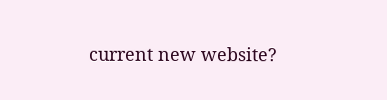current new website?